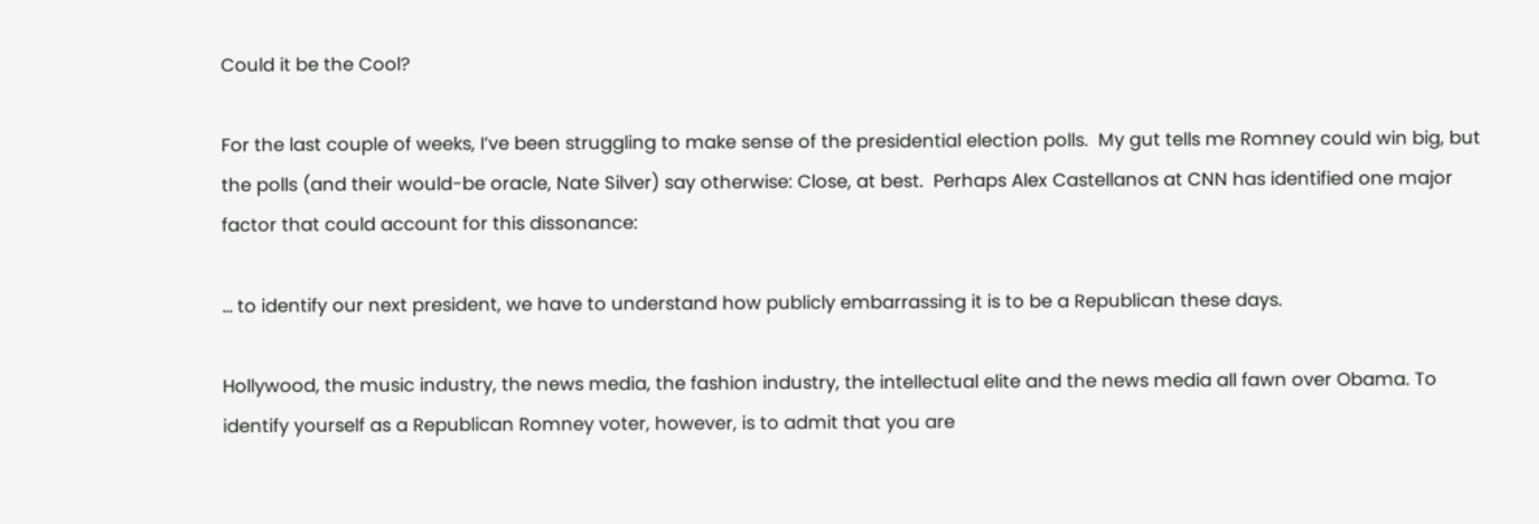Could it be the Cool?

For the last couple of weeks, I’ve been struggling to make sense of the presidential election polls.  My gut tells me Romney could win big, but the polls (and their would-be oracle, Nate Silver) say otherwise: Close, at best.  Perhaps Alex Castellanos at CNN has identified one major factor that could account for this dissonance:

… to identify our next president, we have to understand how publicly embarrassing it is to be a Republican these days.

Hollywood, the music industry, the news media, the fashion industry, the intellectual elite and the news media all fawn over Obama. To identify yourself as a Republican Romney voter, however, is to admit that you are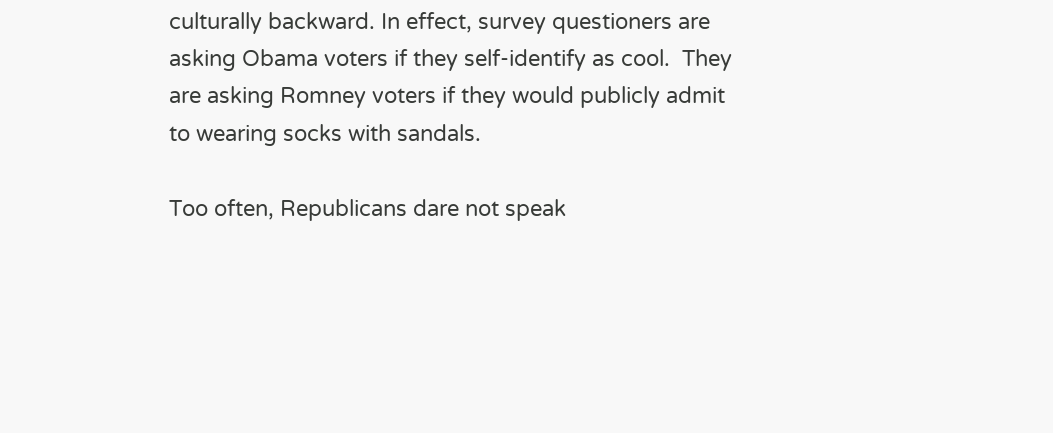culturally backward. In effect, survey questioners are asking Obama voters if they self-identify as cool.  They are asking Romney voters if they would publicly admit to wearing socks with sandals.

Too often, Republicans dare not speak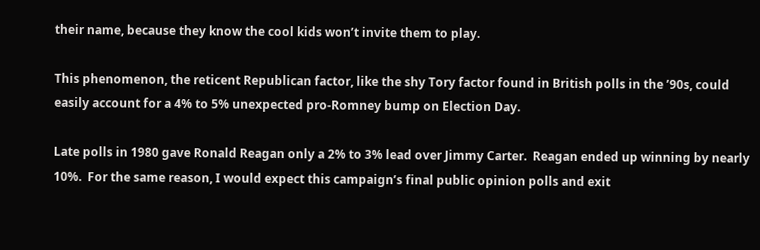their name, because they know the cool kids won’t invite them to play.

This phenomenon, the reticent Republican factor, like the shy Tory factor found in British polls in the ’90s, could easily account for a 4% to 5% unexpected pro-Romney bump on Election Day.

Late polls in 1980 gave Ronald Reagan only a 2% to 3% lead over Jimmy Carter.  Reagan ended up winning by nearly 10%.  For the same reason, I would expect this campaign’s final public opinion polls and exit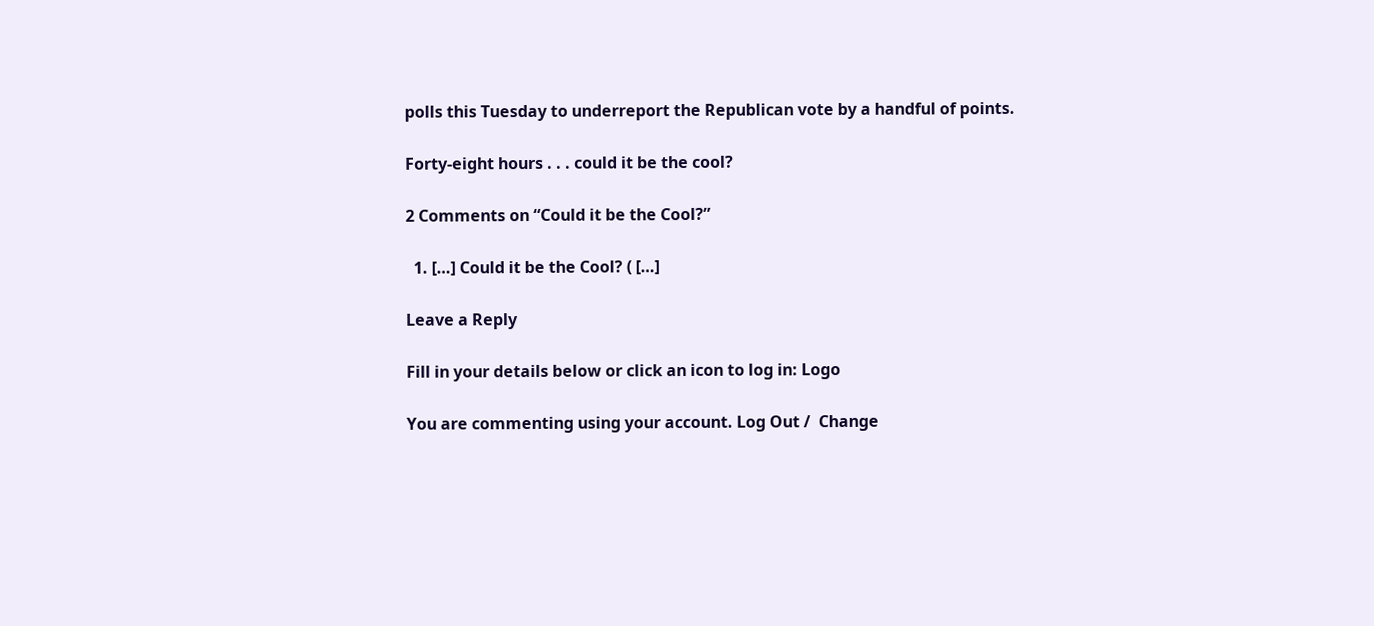polls this Tuesday to underreport the Republican vote by a handful of points.

Forty-eight hours . . . could it be the cool?

2 Comments on “Could it be the Cool?”

  1. […] Could it be the Cool? ( […]

Leave a Reply

Fill in your details below or click an icon to log in: Logo

You are commenting using your account. Log Out /  Change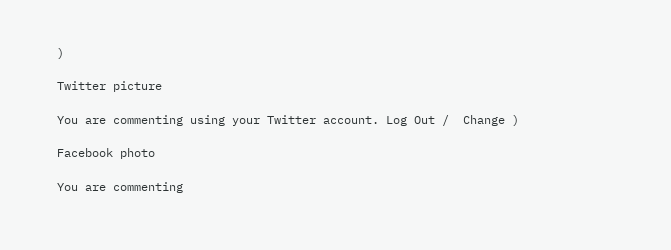)

Twitter picture

You are commenting using your Twitter account. Log Out /  Change )

Facebook photo

You are commenting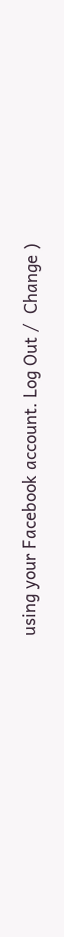using your Facebook account. Log Out /  Change )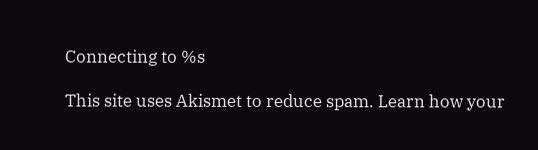Connecting to %s

This site uses Akismet to reduce spam. Learn how your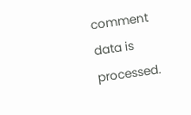comment data is processed.